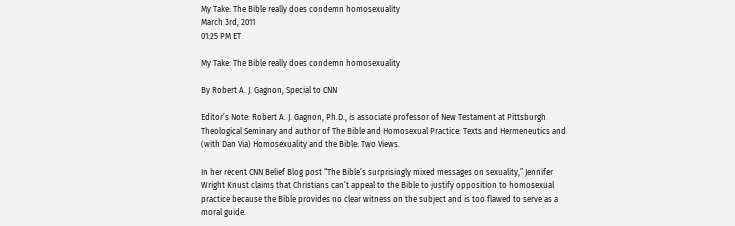My Take: The Bible really does condemn homosexuality
March 3rd, 2011
01:25 PM ET

My Take: The Bible really does condemn homosexuality

By Robert A. J. Gagnon, Special to CNN

Editor’s Note: Robert A. J. Gagnon, Ph.D., is associate professor of New Testament at Pittsburgh Theological Seminary and author of The Bible and Homosexual Practice: Texts and Hermeneutics and (with Dan Via) Homosexuality and the Bible: Two Views.

In her recent CNN Belief Blog post “The Bible’s surprisingly mixed messages on sexuality,” Jennifer Wright Knust claims that Christians can’t appeal to the Bible to justify opposition to homosexual practice because the Bible provides no clear witness on the subject and is too flawed to serve as a moral guide.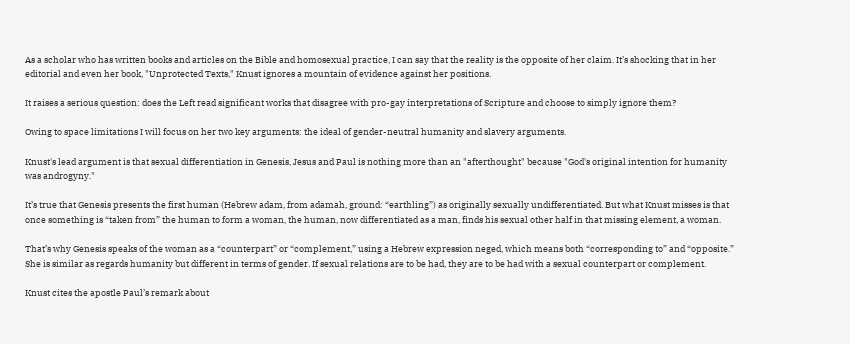As a scholar who has written books and articles on the Bible and homosexual practice, I can say that the reality is the opposite of her claim. It’s shocking that in her editorial and even her book, "Unprotected Texts," Knust ignores a mountain of evidence against her positions.

It raises a serious question: does the Left read significant works that disagree with pro-gay interpretations of Scripture and choose to simply ignore them?

Owing to space limitations I will focus on her two key arguments: the ideal of gender-neutral humanity and slavery arguments.

Knust's lead argument is that sexual differentiation in Genesis, Jesus and Paul is nothing more than an "afterthought" because "God's original intention for humanity was androgyny."

It’s true that Genesis presents the first human (Hebrew adam, from adamah, ground: “earthling”) as originally sexually undifferentiated. But what Knust misses is that once something is “taken from” the human to form a woman, the human, now differentiated as a man, finds his sexual other half in that missing element, a woman.

That’s why Genesis speaks of the woman as a “counterpart” or “complement,” using a Hebrew expression neged, which means both “corresponding to” and “opposite.” She is similar as regards humanity but different in terms of gender. If sexual relations are to be had, they are to be had with a sexual counterpart or complement.

Knust cites the apostle Paul’s remark about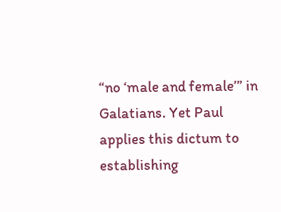“no ‘male and female’” in Galatians. Yet Paul applies this dictum to establishing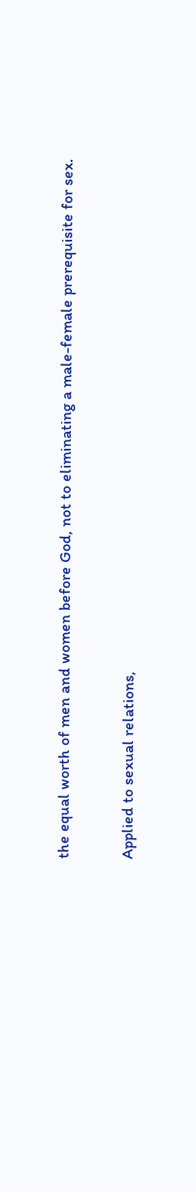the equal worth of men and women before God, not to eliminating a male-female prerequisite for sex.

Applied to sexual relations,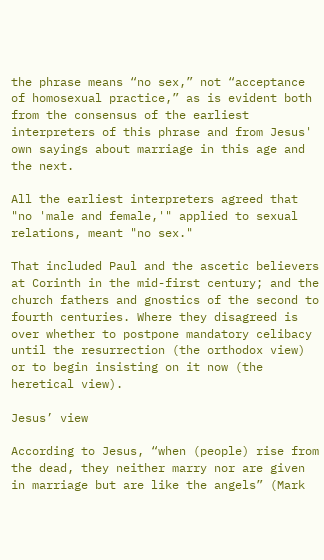the phrase means “no sex,” not “acceptance of homosexual practice,” as is evident both from the consensus of the earliest interpreters of this phrase and from Jesus' own sayings about marriage in this age and the next.

All the earliest interpreters agreed that "no 'male and female,'" applied to sexual relations, meant "no sex."

That included Paul and the ascetic believers at Corinth in the mid-first century; and the church fathers and gnostics of the second to fourth centuries. Where they disagreed is over whether to postpone mandatory celibacy until the resurrection (the orthodox view) or to begin insisting on it now (the heretical view).

Jesus’ view

According to Jesus, “when (people) rise from the dead, they neither marry nor are given in marriage but are like the angels” (Mark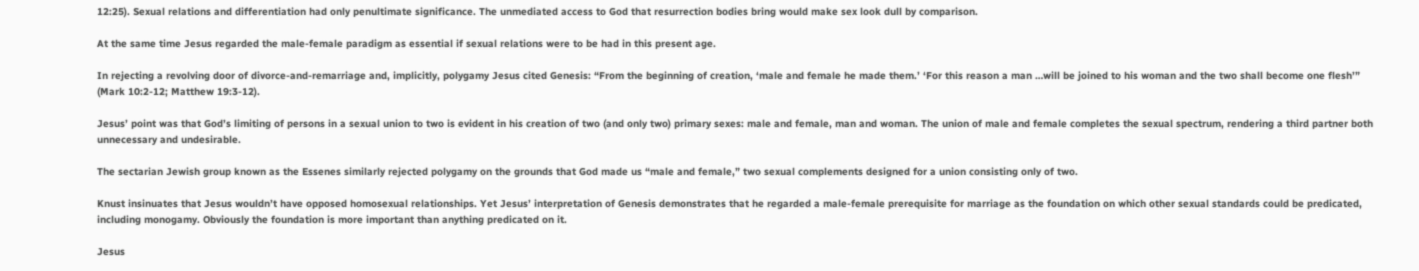12:25). Sexual relations and differentiation had only penultimate significance. The unmediated access to God that resurrection bodies bring would make sex look dull by comparison.

At the same time Jesus regarded the male-female paradigm as essential if sexual relations were to be had in this present age.

In rejecting a revolving door of divorce-and-remarriage and, implicitly, polygamy Jesus cited Genesis: “From the beginning of creation, ‘male and female he made them.’ ‘For this reason a man …will be joined to his woman and the two shall become one flesh’” (Mark 10:2-12; Matthew 19:3-12).

Jesus’ point was that God’s limiting of persons in a sexual union to two is evident in his creation of two (and only two) primary sexes: male and female, man and woman. The union of male and female completes the sexual spectrum, rendering a third partner both unnecessary and undesirable.

The sectarian Jewish group known as the Essenes similarly rejected polygamy on the grounds that God made us “male and female,” two sexual complements designed for a union consisting only of two.

Knust insinuates that Jesus wouldn’t have opposed homosexual relationships. Yet Jesus’ interpretation of Genesis demonstrates that he regarded a male-female prerequisite for marriage as the foundation on which other sexual standards could be predicated, including monogamy. Obviously the foundation is more important than anything predicated on it.

Jesus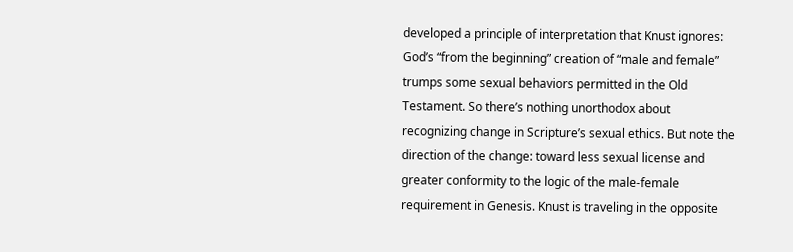developed a principle of interpretation that Knust ignores: God’s “from the beginning” creation of “male and female” trumps some sexual behaviors permitted in the Old Testament. So there’s nothing unorthodox about recognizing change in Scripture’s sexual ethics. But note the direction of the change: toward less sexual license and greater conformity to the logic of the male-female requirement in Genesis. Knust is traveling in the opposite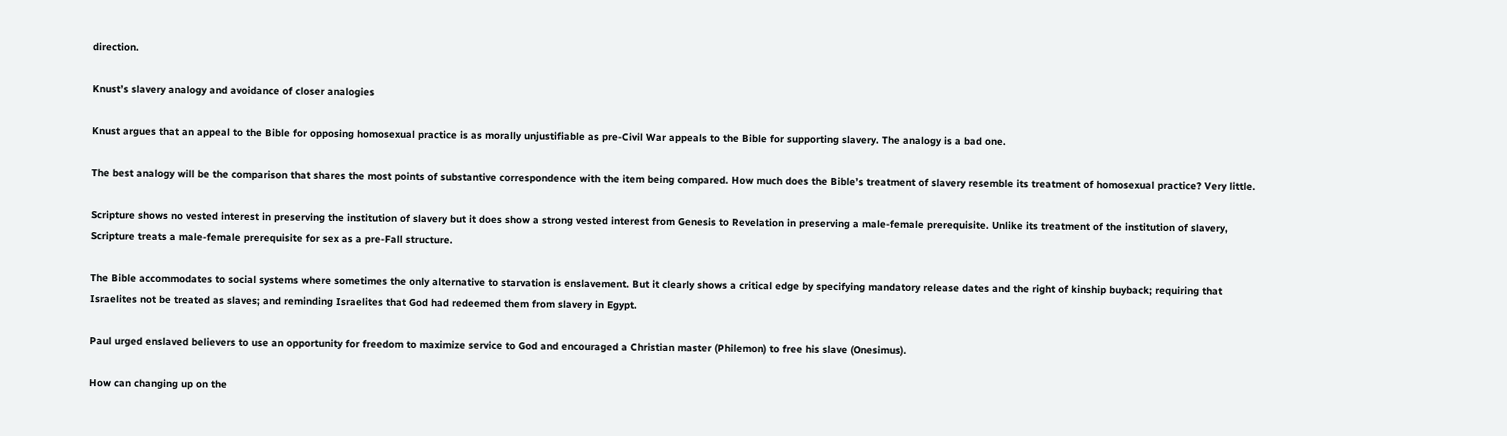direction.

Knust’s slavery analogy and avoidance of closer analogies

Knust argues that an appeal to the Bible for opposing homosexual practice is as morally unjustifiable as pre-Civil War appeals to the Bible for supporting slavery. The analogy is a bad one.

The best analogy will be the comparison that shares the most points of substantive correspondence with the item being compared. How much does the Bible’s treatment of slavery resemble its treatment of homosexual practice? Very little.

Scripture shows no vested interest in preserving the institution of slavery but it does show a strong vested interest from Genesis to Revelation in preserving a male-female prerequisite. Unlike its treatment of the institution of slavery, Scripture treats a male-female prerequisite for sex as a pre-Fall structure.

The Bible accommodates to social systems where sometimes the only alternative to starvation is enslavement. But it clearly shows a critical edge by specifying mandatory release dates and the right of kinship buyback; requiring that Israelites not be treated as slaves; and reminding Israelites that God had redeemed them from slavery in Egypt.

Paul urged enslaved believers to use an opportunity for freedom to maximize service to God and encouraged a Christian master (Philemon) to free his slave (Onesimus).

How can changing up on the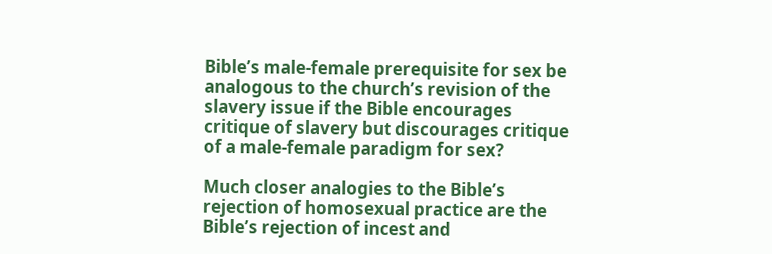Bible’s male-female prerequisite for sex be analogous to the church’s revision of the slavery issue if the Bible encourages critique of slavery but discourages critique of a male-female paradigm for sex?

Much closer analogies to the Bible’s rejection of homosexual practice are the Bible’s rejection of incest and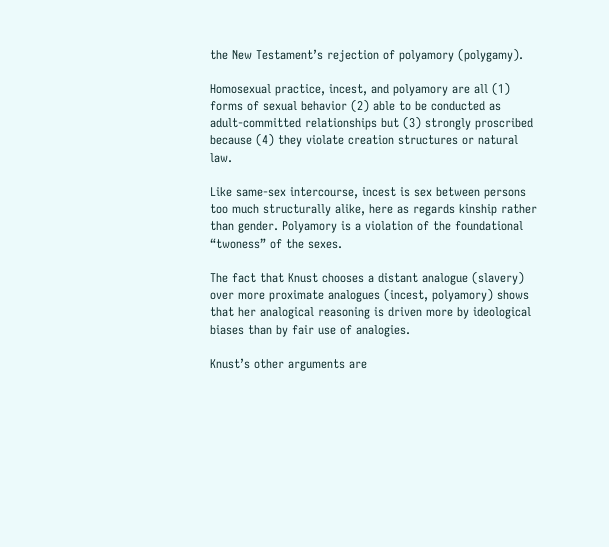the New Testament’s rejection of polyamory (polygamy).

Homosexual practice, incest, and polyamory are all (1) forms of sexual behavior (2) able to be conducted as adult-committed relationships but (3) strongly proscribed because (4) they violate creation structures or natural law.

Like same-sex intercourse, incest is sex between persons too much structurally alike, here as regards kinship rather than gender. Polyamory is a violation of the foundational “twoness” of the sexes.

The fact that Knust chooses a distant analogue (slavery) over more proximate analogues (incest, polyamory) shows that her analogical reasoning is driven more by ideological biases than by fair use of analogies.

Knust’s other arguments are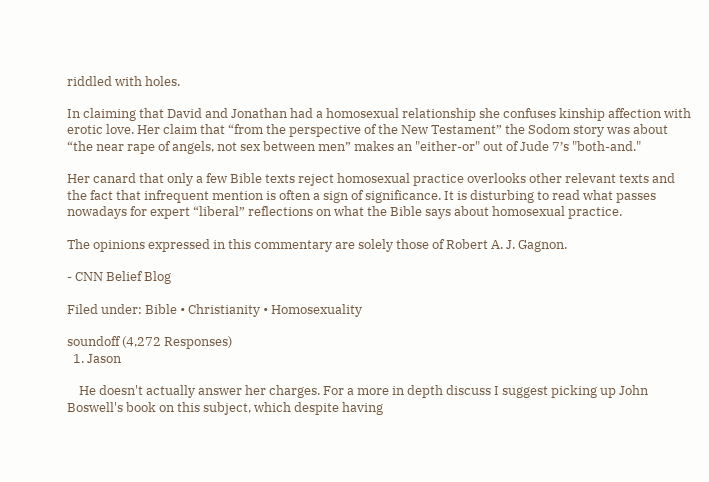riddled with holes.

In claiming that David and Jonathan had a homosexual relationship she confuses kinship affection with erotic love. Her claim that “from the perspective of the New Testament” the Sodom story was about “the near rape of angels, not sex between men” makes an "either-or" out of Jude 7’s "both-and."

Her canard that only a few Bible texts reject homosexual practice overlooks other relevant texts and the fact that infrequent mention is often a sign of significance. It is disturbing to read what passes nowadays for expert “liberal” reflections on what the Bible says about homosexual practice.

The opinions expressed in this commentary are solely those of Robert A. J. Gagnon.

- CNN Belief Blog

Filed under: Bible • Christianity • Homosexuality

soundoff (4,272 Responses)
  1. Jason

    He doesn't actually answer her charges. For a more in depth discuss I suggest picking up John Boswell's book on this subject, which despite having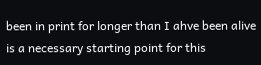been in print for longer than I ahve been alive is a necessary starting point for this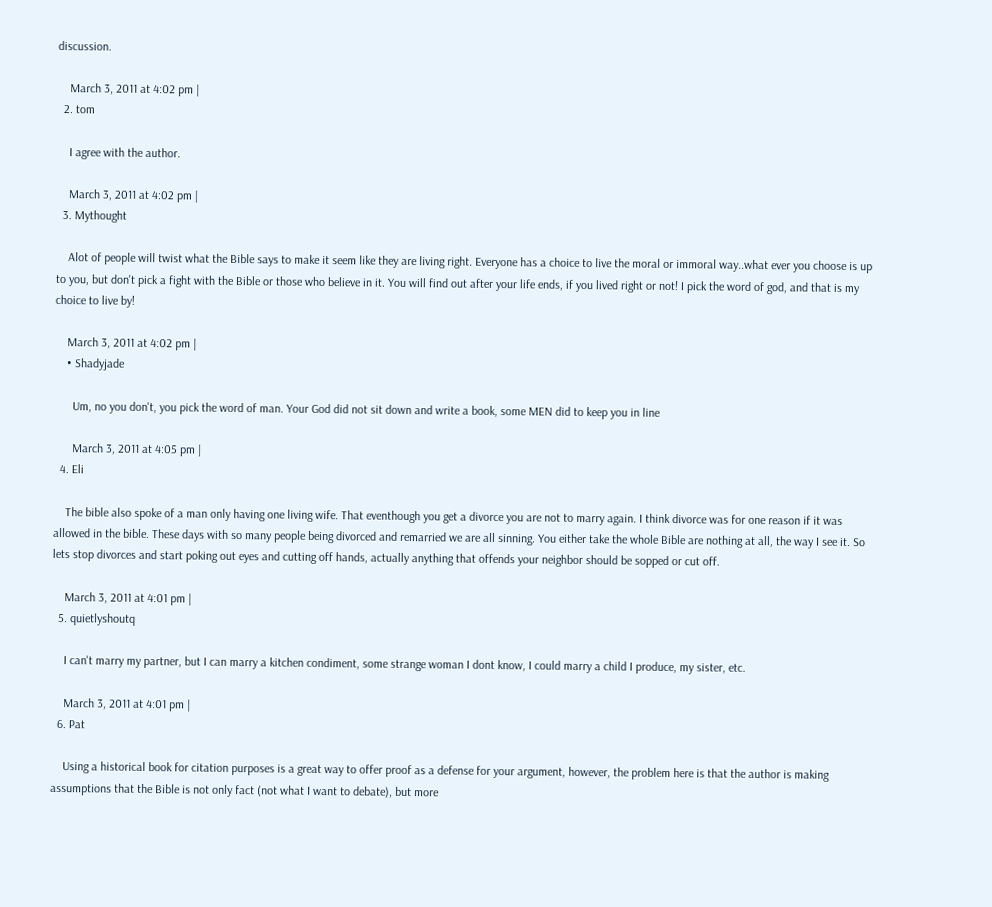discussion.

    March 3, 2011 at 4:02 pm |
  2. tom

    I agree with the author.

    March 3, 2011 at 4:02 pm |
  3. Mythought

    Alot of people will twist what the Bible says to make it seem like they are living right. Everyone has a choice to live the moral or immoral way..what ever you choose is up to you, but don't pick a fight with the Bible or those who believe in it. You will find out after your life ends, if you lived right or not! I pick the word of god, and that is my choice to live by!

    March 3, 2011 at 4:02 pm |
    • Shadyjade

      Um, no you don't, you pick the word of man. Your God did not sit down and write a book, some MEN did to keep you in line

      March 3, 2011 at 4:05 pm |
  4. Eli

    The bible also spoke of a man only having one living wife. That eventhough you get a divorce you are not to marry again. I think divorce was for one reason if it was allowed in the bible. These days with so many people being divorced and remarried we are all sinning. You either take the whole Bible are nothing at all, the way I see it. So lets stop divorces and start poking out eyes and cutting off hands, actually anything that offends your neighbor should be sopped or cut off.

    March 3, 2011 at 4:01 pm |
  5. quietlyshoutq

    I can't marry my partner, but I can marry a kitchen condiment, some strange woman I dont know, I could marry a child I produce, my sister, etc.

    March 3, 2011 at 4:01 pm |
  6. Pat

    Using a historical book for citation purposes is a great way to offer proof as a defense for your argument, however, the problem here is that the author is making assumptions that the Bible is not only fact (not what I want to debate), but more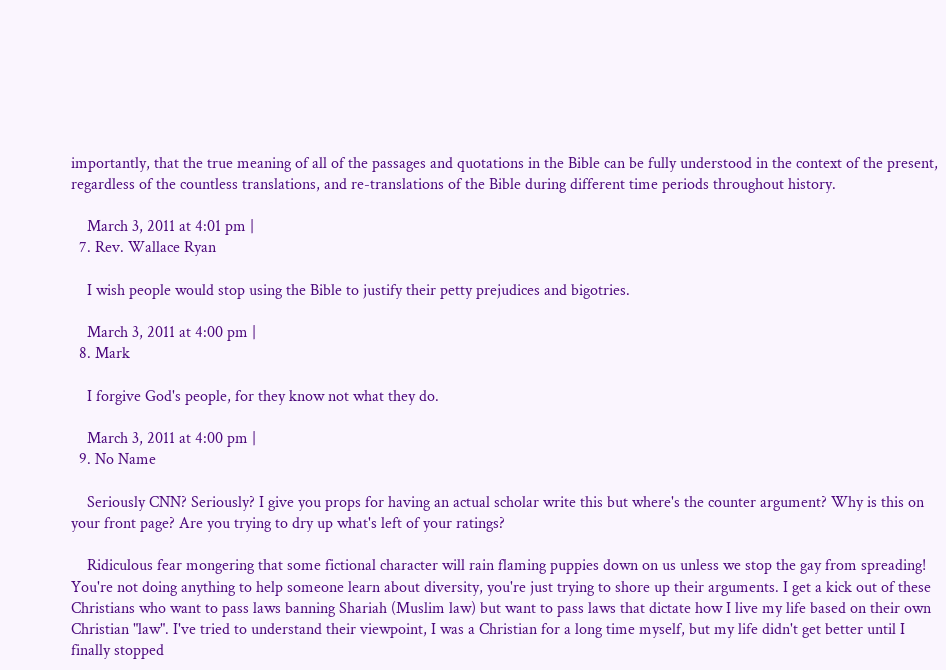importantly, that the true meaning of all of the passages and quotations in the Bible can be fully understood in the context of the present, regardless of the countless translations, and re-translations of the Bible during different time periods throughout history.

    March 3, 2011 at 4:01 pm |
  7. Rev. Wallace Ryan

    I wish people would stop using the Bible to justify their petty prejudices and bigotries.

    March 3, 2011 at 4:00 pm |
  8. Mark

    I forgive God's people, for they know not what they do.

    March 3, 2011 at 4:00 pm |
  9. No Name

    Seriously CNN? Seriously? I give you props for having an actual scholar write this but where's the counter argument? Why is this on your front page? Are you trying to dry up what's left of your ratings?

    Ridiculous fear mongering that some fictional character will rain flaming puppies down on us unless we stop the gay from spreading! You're not doing anything to help someone learn about diversity, you're just trying to shore up their arguments. I get a kick out of these Christians who want to pass laws banning Shariah (Muslim law) but want to pass laws that dictate how I live my life based on their own Christian "law". I've tried to understand their viewpoint, I was a Christian for a long time myself, but my life didn't get better until I finally stopped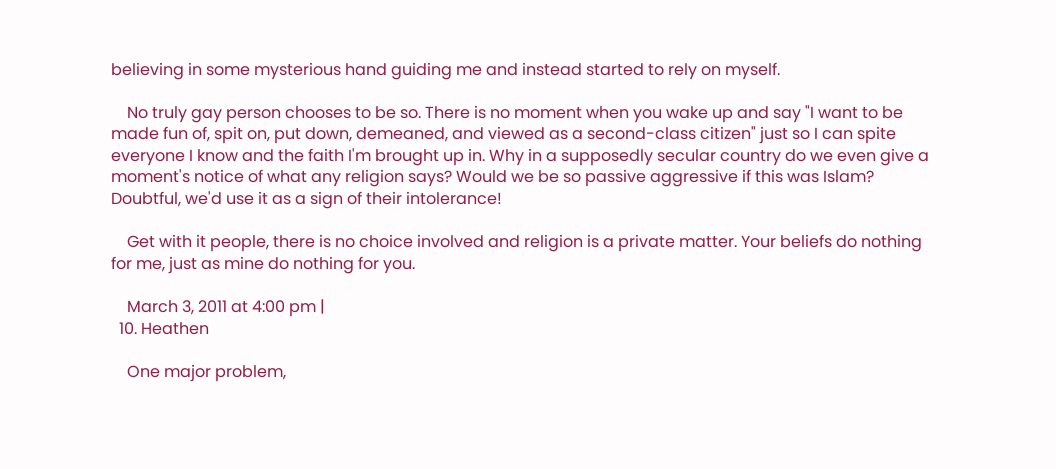believing in some mysterious hand guiding me and instead started to rely on myself.

    No truly gay person chooses to be so. There is no moment when you wake up and say "I want to be made fun of, spit on, put down, demeaned, and viewed as a second-class citizen" just so I can spite everyone I know and the faith I'm brought up in. Why in a supposedly secular country do we even give a moment's notice of what any religion says? Would we be so passive aggressive if this was Islam? Doubtful, we'd use it as a sign of their intolerance!

    Get with it people, there is no choice involved and religion is a private matter. Your beliefs do nothing for me, just as mine do nothing for you.

    March 3, 2011 at 4:00 pm |
  10. Heathen

    One major problem,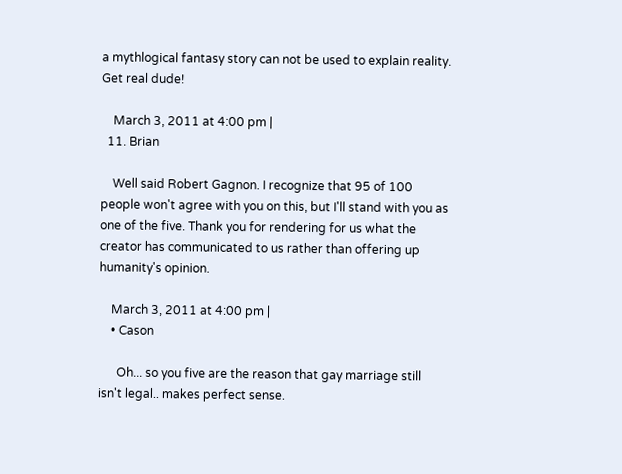a mythlogical fantasy story can not be used to explain reality. Get real dude!

    March 3, 2011 at 4:00 pm |
  11. Brian

    Well said Robert Gagnon. I recognize that 95 of 100 people won't agree with you on this, but I'll stand with you as one of the five. Thank you for rendering for us what the creator has communicated to us rather than offering up humanity's opinion.

    March 3, 2011 at 4:00 pm |
    • Cason

      Oh... so you five are the reason that gay marriage still isn't legal.. makes perfect sense.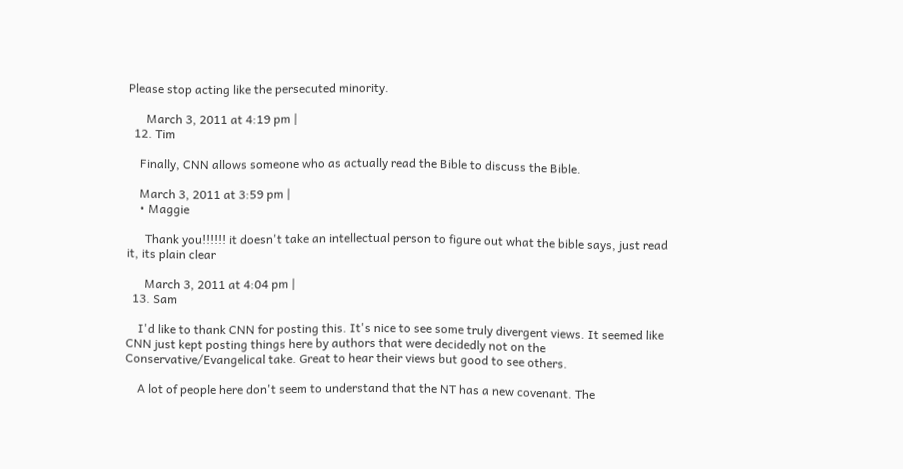Please stop acting like the persecuted minority.

      March 3, 2011 at 4:19 pm |
  12. Tim

    Finally, CNN allows someone who as actually read the Bible to discuss the Bible.

    March 3, 2011 at 3:59 pm |
    • Maggie

      Thank you!!!!!! it doesn't take an intellectual person to figure out what the bible says, just read it, its plain clear

      March 3, 2011 at 4:04 pm |
  13. Sam

    I'd like to thank CNN for posting this. It's nice to see some truly divergent views. It seemed like CNN just kept posting things here by authors that were decidedly not on the Conservative/Evangelical take. Great to hear their views but good to see others.

    A lot of people here don't seem to understand that the NT has a new covenant. The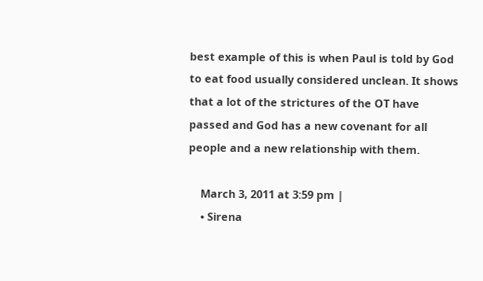best example of this is when Paul is told by God to eat food usually considered unclean. It shows that a lot of the strictures of the OT have passed and God has a new covenant for all people and a new relationship with them.

    March 3, 2011 at 3:59 pm |
    • Sirena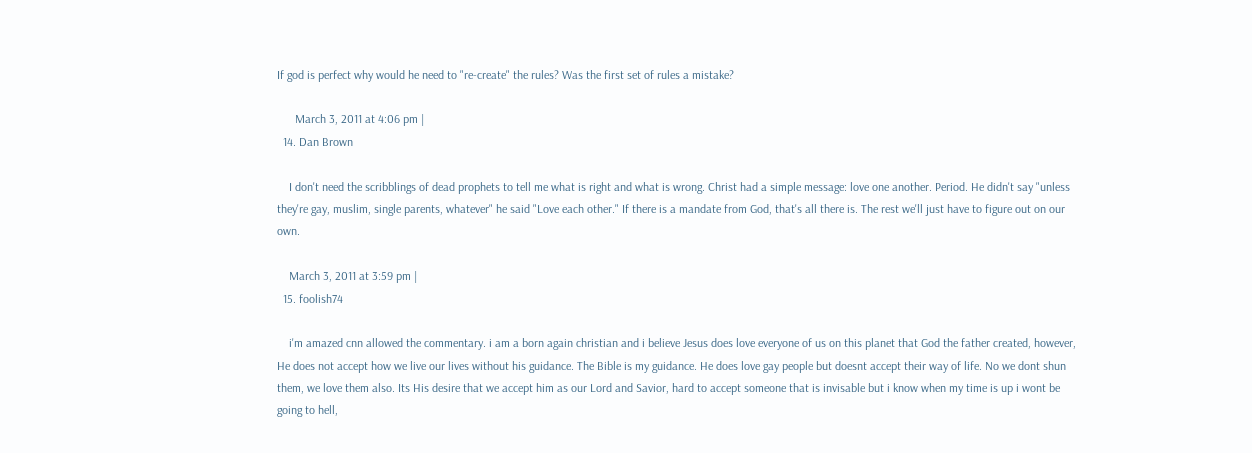If god is perfect why would he need to "re-create" the rules? Was the first set of rules a mistake?

      March 3, 2011 at 4:06 pm |
  14. Dan Brown

    I don't need the scribblings of dead prophets to tell me what is right and what is wrong. Christ had a simple message: love one another. Period. He didn't say "unless they're gay, muslim, single parents, whatever" he said "Love each other." If there is a mandate from God, that's all there is. The rest we'll just have to figure out on our own.

    March 3, 2011 at 3:59 pm |
  15. foolish74

    i'm amazed cnn allowed the commentary. i am a born again christian and i believe Jesus does love everyone of us on this planet that God the father created, however, He does not accept how we live our lives without his guidance. The Bible is my guidance. He does love gay people but doesnt accept their way of life. No we dont shun them, we love them also. Its His desire that we accept him as our Lord and Savior, hard to accept someone that is invisable but i know when my time is up i wont be going to hell,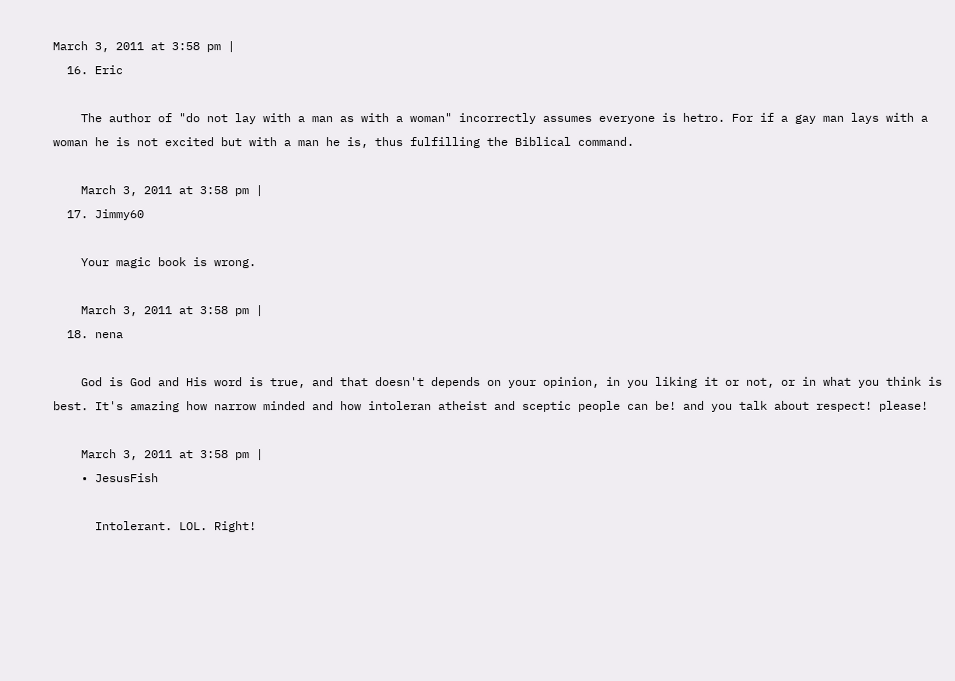March 3, 2011 at 3:58 pm |
  16. Eric

    The author of "do not lay with a man as with a woman" incorrectly assumes everyone is hetro. For if a gay man lays with a woman he is not excited but with a man he is, thus fulfilling the Biblical command.

    March 3, 2011 at 3:58 pm |
  17. Jimmy60

    Your magic book is wrong.

    March 3, 2011 at 3:58 pm |
  18. nena

    God is God and His word is true, and that doesn't depends on your opinion, in you liking it or not, or in what you think is best. It's amazing how narrow minded and how intoleran atheist and sceptic people can be! and you talk about respect! please!

    March 3, 2011 at 3:58 pm |
    • JesusFish

      Intolerant. LOL. Right!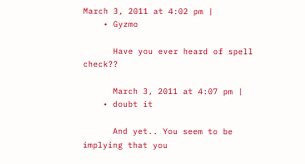March 3, 2011 at 4:02 pm |
    • Gyzmo

      Have you ever heard of spell check??

      March 3, 2011 at 4:07 pm |
    • doubt it

      And yet.. You seem to be implying that you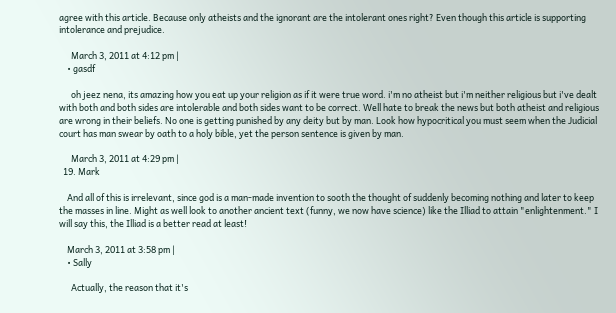agree with this article. Because only atheists and the ignorant are the intolerant ones right? Even though this article is supporting intolerance and prejudice.

      March 3, 2011 at 4:12 pm |
    • gasdf

      oh jeez nena, its amazing how you eat up your religion as if it were true word. i'm no atheist but i'm neither religious but i've dealt with both and both sides are intolerable and both sides want to be correct. Well hate to break the news but both atheist and religious are wrong in their beliefs. No one is getting punished by any deity but by man. Look how hypocritical you must seem when the Judicial court has man swear by oath to a holy bible, yet the person sentence is given by man.

      March 3, 2011 at 4:29 pm |
  19. Mark

    And all of this is irrelevant, since god is a man-made invention to sooth the thought of suddenly becoming nothing and later to keep the masses in line. Might as well look to another ancient text (funny, we now have science) like the Illiad to attain "enlightenment." I will say this, the Illiad is a better read at least!

    March 3, 2011 at 3:58 pm |
    • Sally

      Actually, the reason that it's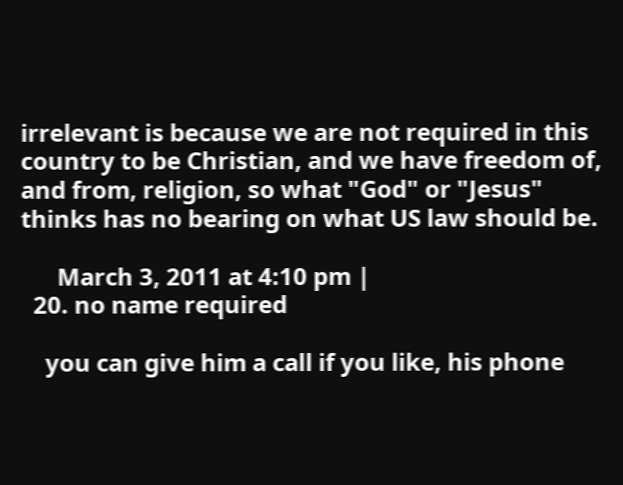irrelevant is because we are not required in this country to be Christian, and we have freedom of, and from, religion, so what "God" or "Jesus" thinks has no bearing on what US law should be.

      March 3, 2011 at 4:10 pm |
  20. no name required

    you can give him a call if you like, his phone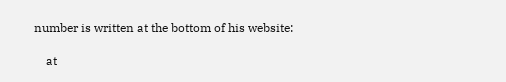number is written at the bottom of his website:

    at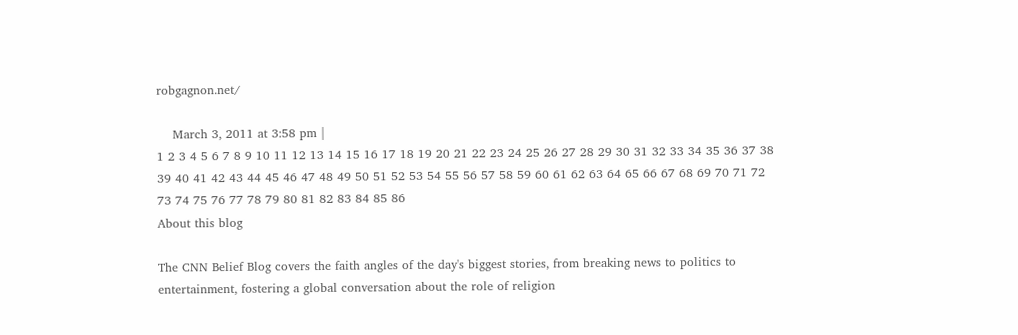robgagnon.net/

    March 3, 2011 at 3:58 pm |
1 2 3 4 5 6 7 8 9 10 11 12 13 14 15 16 17 18 19 20 21 22 23 24 25 26 27 28 29 30 31 32 33 34 35 36 37 38 39 40 41 42 43 44 45 46 47 48 49 50 51 52 53 54 55 56 57 58 59 60 61 62 63 64 65 66 67 68 69 70 71 72 73 74 75 76 77 78 79 80 81 82 83 84 85 86
About this blog

The CNN Belief Blog covers the faith angles of the day's biggest stories, from breaking news to politics to entertainment, fostering a global conversation about the role of religion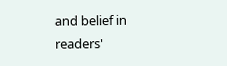and belief in readers'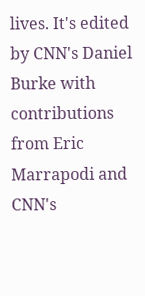lives. It's edited by CNN's Daniel Burke with contributions from Eric Marrapodi and CNN's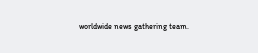worldwide news gathering team.